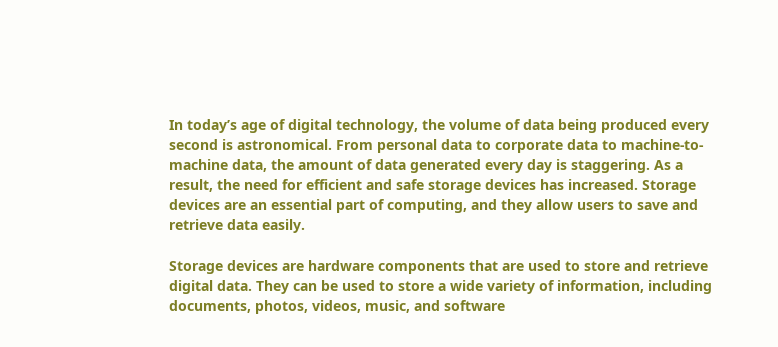In today’s age of digital technology, the volume of data being produced every second is astronomical. From personal data to corporate data to machine-to-machine data, the amount of data generated every day is staggering. As a result, the need for efficient and safe storage devices has increased. Storage devices are an essential part of computing, and they allow users to save and retrieve data easily.

Storage devices are hardware components that are used to store and retrieve digital data. They can be used to store a wide variety of information, including documents, photos, videos, music, and software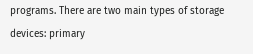programs. There are two main types of storage devices: primary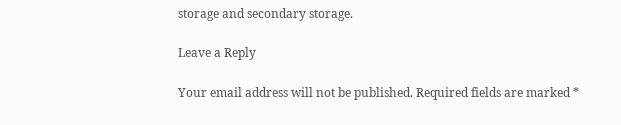storage and secondary storage.

Leave a Reply

Your email address will not be published. Required fields are marked *